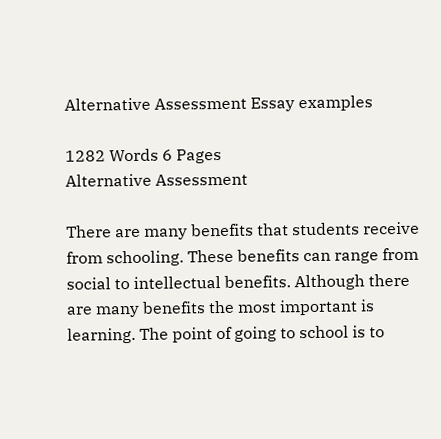Alternative Assessment Essay examples

1282 Words 6 Pages
Alternative Assessment

There are many benefits that students receive from schooling. These benefits can range from social to intellectual benefits. Although there are many benefits the most important is learning. The point of going to school is to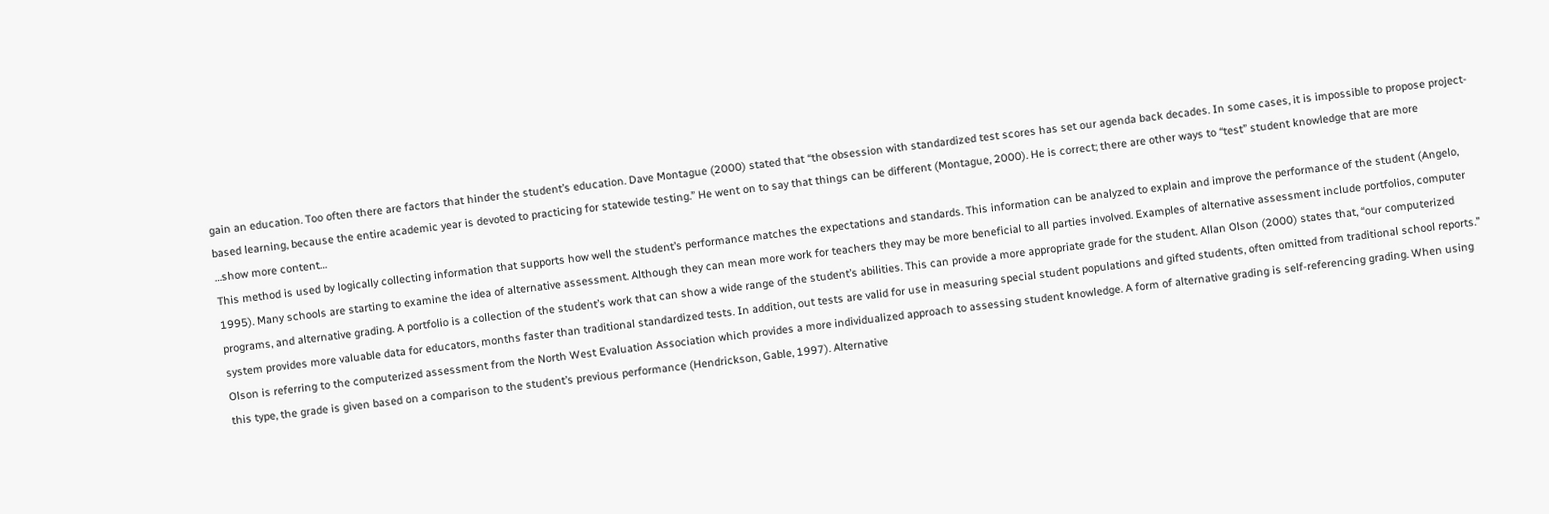gain an education. Too often there are factors that hinder the student’s education. Dave Montague (2000) stated that “the obsession with standardized test scores has set our agenda back decades. In some cases, it is impossible to propose project-based learning, because the entire academic year is devoted to practicing for statewide testing.” He went on to say that things can be different (Montague, 2000). He is correct; there are other ways to “test” student knowledge that are more
…show more content…
This method is used by logically collecting information that supports how well the student’s performance matches the expectations and standards. This information can be analyzed to explain and improve the performance of the student (Angelo, 1995). Many schools are starting to examine the idea of alternative assessment. Although they can mean more work for teachers they may be more beneficial to all parties involved. Examples of alternative assessment include portfolios, computer programs, and alternative grading. A portfolio is a collection of the student’s work that can show a wide range of the student’s abilities. This can provide a more appropriate grade for the student. Allan Olson (2000) states that, “our computerized system provides more valuable data for educators, months faster than traditional standardized tests. In addition, out tests are valid for use in measuring special student populations and gifted students, often omitted from traditional school reports.” Olson is referring to the computerized assessment from the North West Evaluation Association which provides a more individualized approach to assessing student knowledge. A form of alternative grading is self-referencing grading. When using this type, the grade is given based on a comparison to the student’s previous performance (Hendrickson, Gable, 1997). Alternative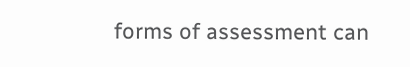forms of assessment can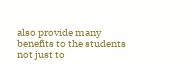also provide many benefits to the students not just to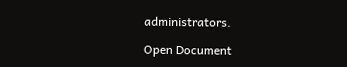administrators.

Open Document